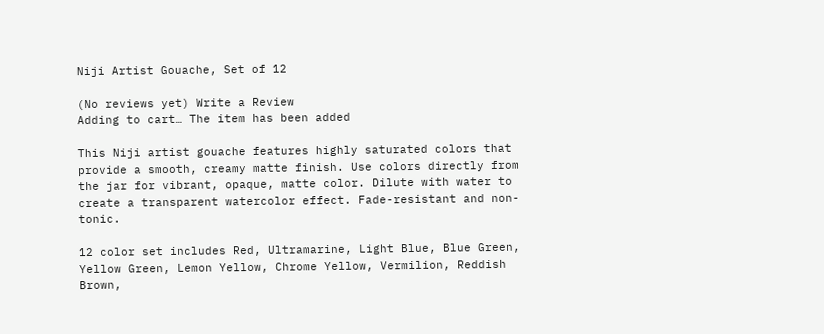Niji Artist Gouache, Set of 12

(No reviews yet) Write a Review
Adding to cart… The item has been added

This Niji artist gouache features highly saturated colors that provide a smooth, creamy matte finish. Use colors directly from the jar for vibrant, opaque, matte color. Dilute with water to create a transparent watercolor effect. Fade-resistant and non-tonic.

12 color set includes Red, Ultramarine, Light Blue, Blue Green, Yellow Green, Lemon Yellow, Chrome Yellow, Vermilion, Reddish Brown,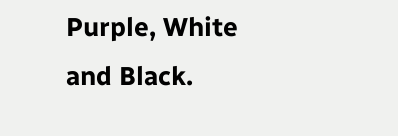Purple, White and Black.